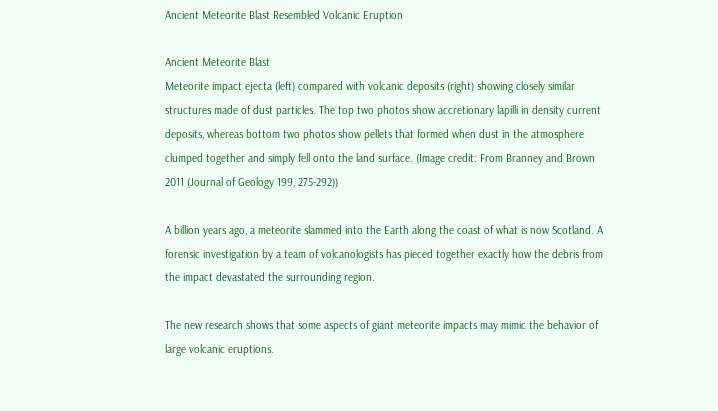Ancient Meteorite Blast Resembled Volcanic Eruption

Ancient Meteorite Blast
Meteorite impact ejecta (left) compared with volcanic deposits (right) showing closely similar structures made of dust particles. The top two photos show accretionary lapilli in density current deposits, whereas bottom two photos show pellets that formed when dust in the atmosphere clumped together and simply fell onto the land surface. (Image credit: From Branney and Brown 2011 (Journal of Geology 199, 275-292))

A billion years ago, a meteorite slammed into the Earth along the coast of what is now Scotland. A forensic investigation by a team of volcanologists has pieced together exactly how the debris from the impact devastated the surrounding region.

The new research shows that some aspects of giant meteorite impacts may mimic the behavior of large volcanic eruptions.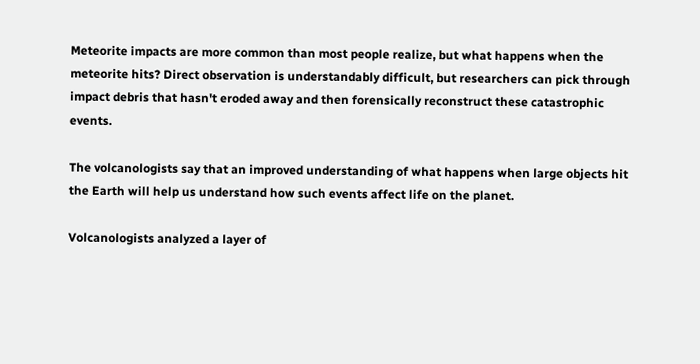Meteorite impacts are more common than most people realize, but what happens when the meteorite hits? Direct observation is understandably difficult, but researchers can pick through impact debris that hasn't eroded away and then forensically reconstruct these catastrophic events.

The volcanologists say that an improved understanding of what happens when large objects hit the Earth will help us understand how such events affect life on the planet.

Volcanologists analyzed a layer of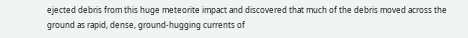ejected debris from this huge meteorite impact and discovered that much of the debris moved across the ground as rapid, dense, ground-hugging currents of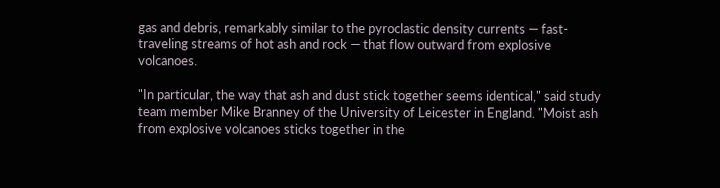gas and debris, remarkably similar to the pyroclastic density currents — fast-traveling streams of hot ash and rock — that flow outward from explosive volcanoes.

"In particular, the way that ash and dust stick together seems identical," said study team member Mike Branney of the University of Leicester in England. "Moist ash from explosive volcanoes sticks together in the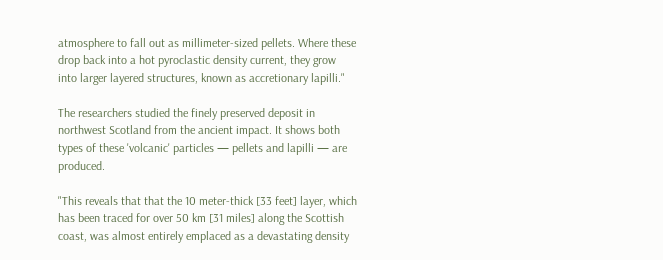atmosphere to fall out as millimeter-sized pellets. Where these drop back into a hot pyroclastic density current, they grow into larger layered structures, known as accretionary lapilli."

The researchers studied the finely preserved deposit in northwest Scotland from the ancient impact. It shows both types of these 'volcanic' particles — pellets and lapilli — are produced.

"This reveals that that the 10 meter-thick [33 feet] layer, which has been traced for over 50 km [31 miles] along the Scottish coast, was almost entirely emplaced as a devastating density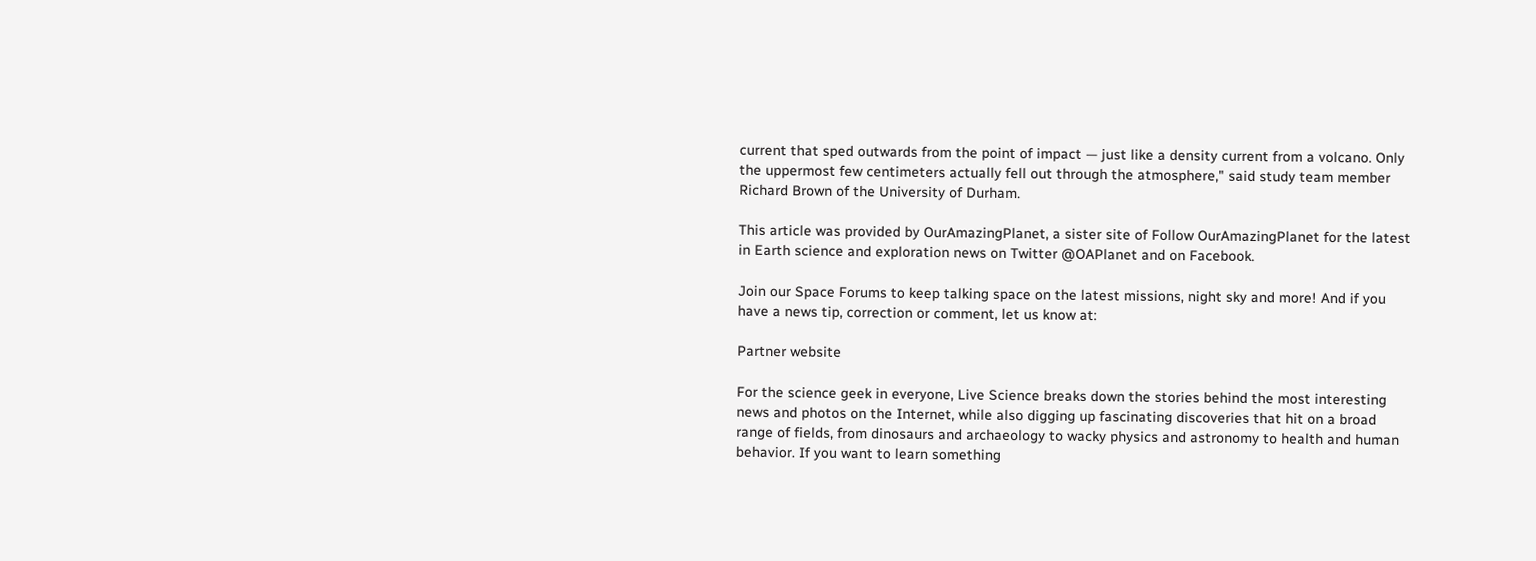current that sped outwards from the point of impact — just like a density current from a volcano. Only the uppermost few centimeters actually fell out through the atmosphere," said study team member Richard Brown of the University of Durham.

This article was provided by OurAmazingPlanet, a sister site of Follow OurAmazingPlanet for the latest in Earth science and exploration news on Twitter @OAPlanet and on Facebook.

Join our Space Forums to keep talking space on the latest missions, night sky and more! And if you have a news tip, correction or comment, let us know at:

Partner website

For the science geek in everyone, Live Science breaks down the stories behind the most interesting news and photos on the Internet, while also digging up fascinating discoveries that hit on a broad range of fields, from dinosaurs and archaeology to wacky physics and astronomy to health and human behavior. If you want to learn something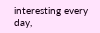interesting every day,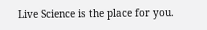Live Science is the place for you.